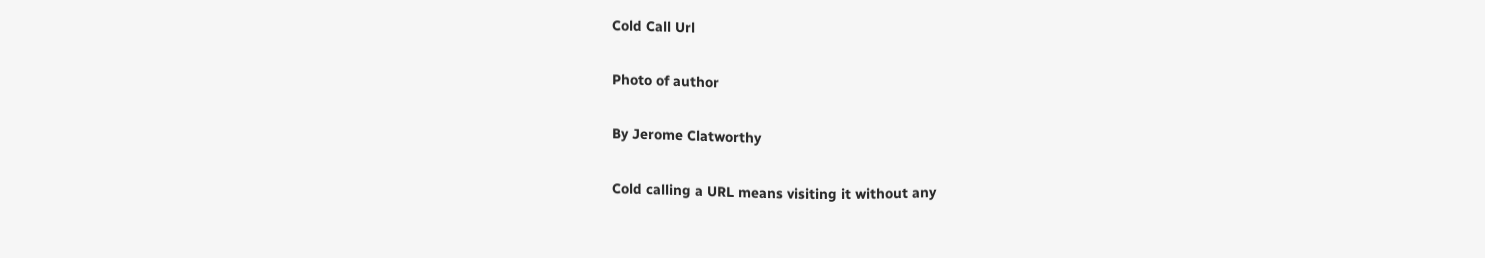Cold Call Url

Photo of author

By Jerome Clatworthy

Cold calling a URL means visiting it without any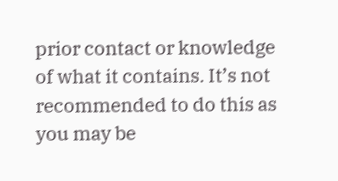prior contact or knowledge of what it contains. It’s not recommended to do this as you may be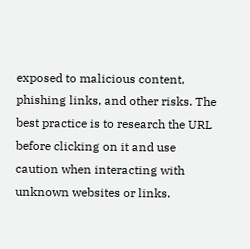exposed to malicious content, phishing links, and other risks. The best practice is to research the URL before clicking on it and use caution when interacting with unknown websites or links.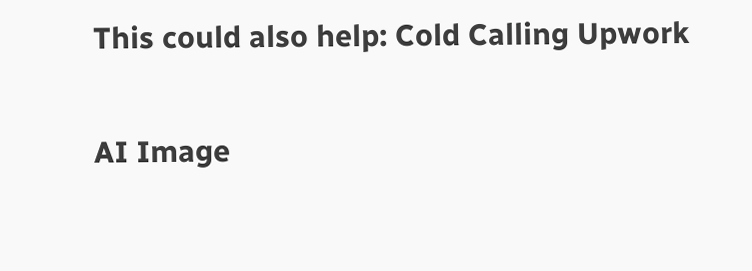This could also help: Cold Calling Upwork

AI Image